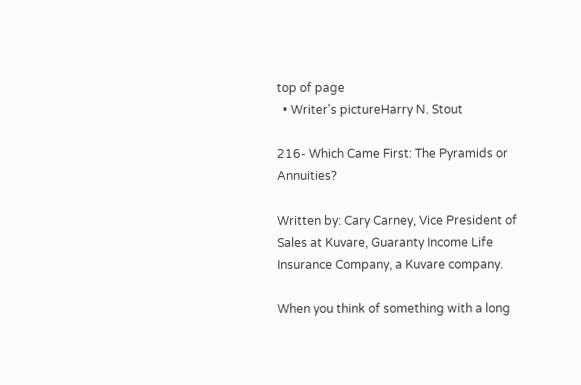top of page
  • Writer's pictureHarry N. Stout

216- Which Came First: The Pyramids or Annuities?

Written by: Cary Carney, Vice President of Sales at Kuvare, Guaranty Income Life Insurance Company, a Kuvare company.

When you think of something with a long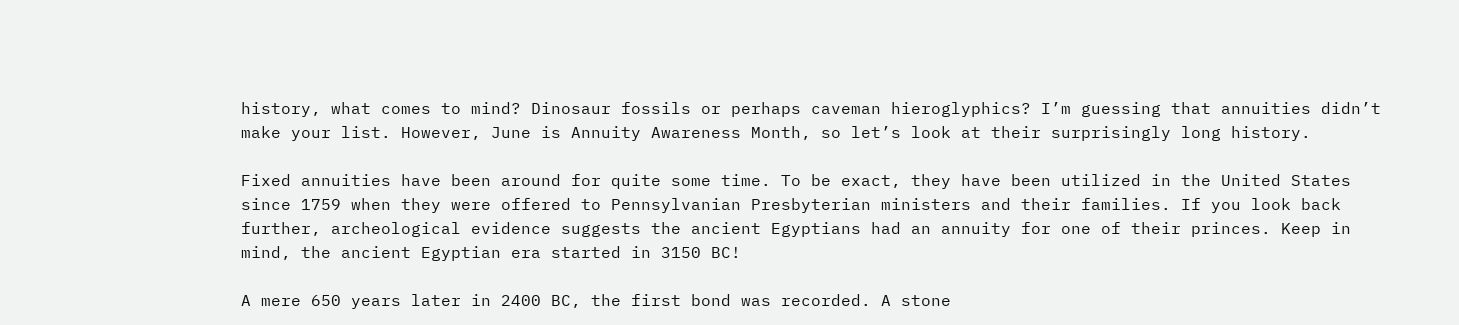history, what comes to mind? Dinosaur fossils or perhaps caveman hieroglyphics? I’m guessing that annuities didn’t make your list. However, June is Annuity Awareness Month, so let’s look at their surprisingly long history.

Fixed annuities have been around for quite some time. To be exact, they have been utilized in the United States since 1759 when they were offered to Pennsylvanian Presbyterian ministers and their families. If you look back further, archeological evidence suggests the ancient Egyptians had an annuity for one of their princes. Keep in mind, the ancient Egyptian era started in 3150 BC!

A mere 650 years later in 2400 BC, the first bond was recorded. A stone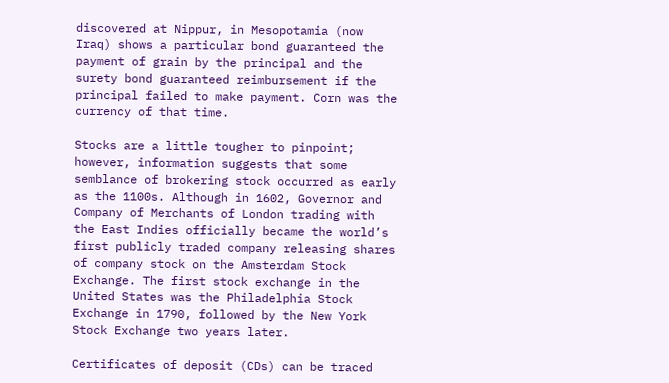discovered at Nippur, in Mesopotamia (now Iraq) shows a particular bond guaranteed the payment of grain by the principal and the surety bond guaranteed reimbursement if the principal failed to make payment. Corn was the currency of that time.

Stocks are a little tougher to pinpoint; however, information suggests that some semblance of brokering stock occurred as early as the 1100s. Although in 1602, Governor and Company of Merchants of London trading with the East Indies officially became the world’s first publicly traded company releasing shares of company stock on the Amsterdam Stock Exchange. The first stock exchange in the United States was the Philadelphia Stock Exchange in 1790, followed by the New York Stock Exchange two years later.

Certificates of deposit (CDs) can be traced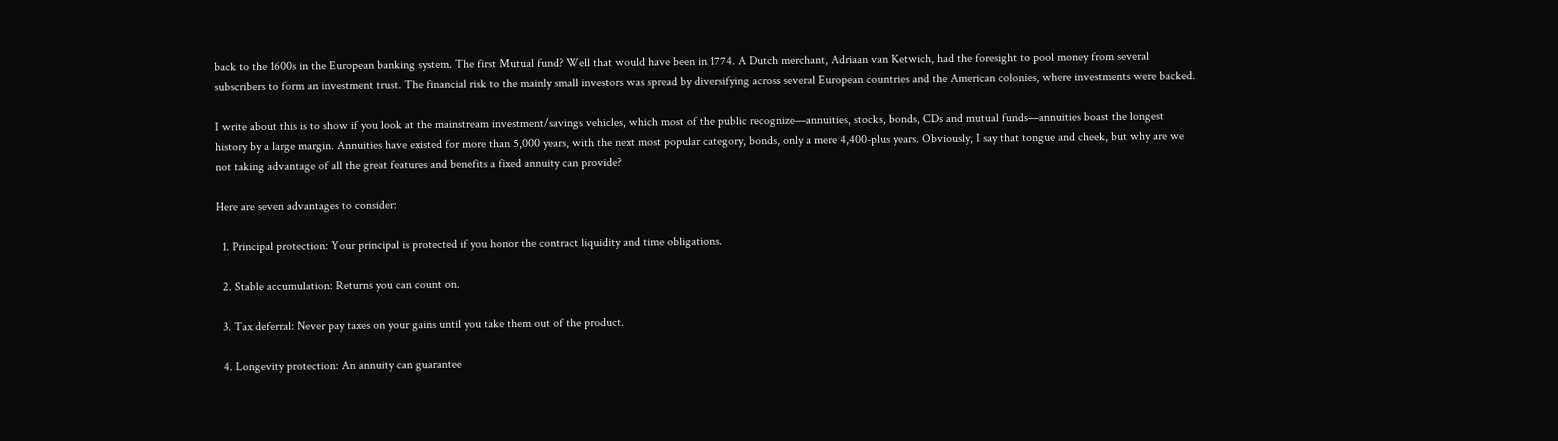back to the 1600s in the European banking system. The first Mutual fund? Well that would have been in 1774. A Dutch merchant, Adriaan van Ketwich, had the foresight to pool money from several subscribers to form an investment trust. The financial risk to the mainly small investors was spread by diversifying across several European countries and the American colonies, where investments were backed.

I write about this is to show if you look at the mainstream investment/savings vehicles, which most of the public recognize—annuities, stocks, bonds, CDs and mutual funds—annuities boast the longest history by a large margin. Annuities have existed for more than 5,000 years, with the next most popular category, bonds, only a mere 4,400-plus years. Obviously, I say that tongue and cheek, but why are we not taking advantage of all the great features and benefits a fixed annuity can provide?

Here are seven advantages to consider:

  1. Principal protection: Your principal is protected if you honor the contract liquidity and time obligations.

  2. Stable accumulation: Returns you can count on.

  3. Tax deferral: Never pay taxes on your gains until you take them out of the product.

  4. Longevity protection: An annuity can guarantee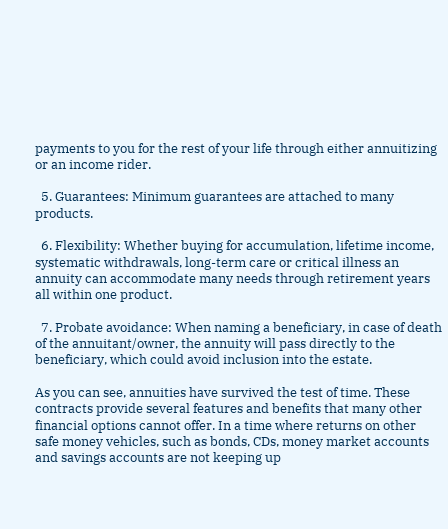payments to you for the rest of your life through either annuitizing or an income rider.

  5. Guarantees: Minimum guarantees are attached to many products.

  6. Flexibility: Whether buying for accumulation, lifetime income, systematic withdrawals, long-term care or critical illness an annuity can accommodate many needs through retirement years all within one product.

  7. Probate avoidance: When naming a beneficiary, in case of death of the annuitant/owner, the annuity will pass directly to the beneficiary, which could avoid inclusion into the estate.

As you can see, annuities have survived the test of time. These contracts provide several features and benefits that many other financial options cannot offer. In a time where returns on other safe money vehicles, such as bonds, CDs, money market accounts and savings accounts are not keeping up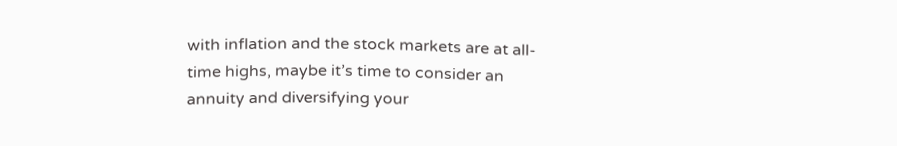with inflation and the stock markets are at all-time highs, maybe it’s time to consider an annuity and diversifying your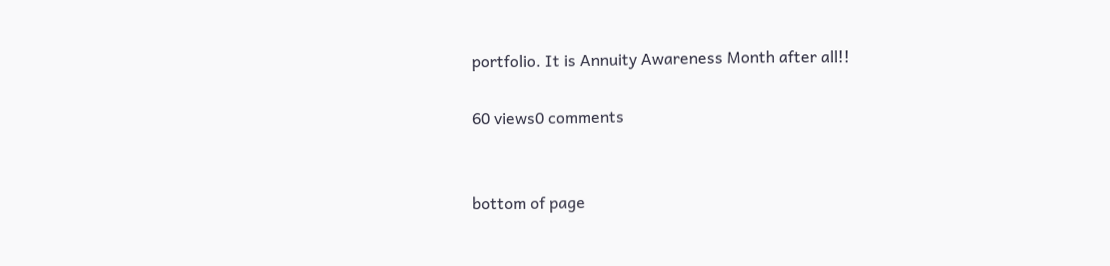portfolio. It is Annuity Awareness Month after all!!

60 views0 comments


bottom of page